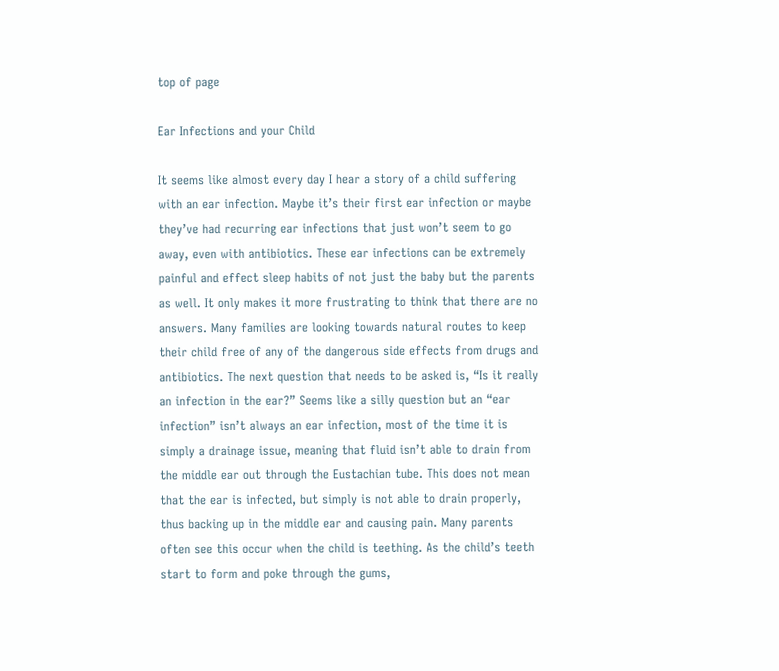top of page

Ear Infections and your Child

It seems like almost every day I hear a story of a child suffering with an ear infection. Maybe it’s their first ear infection or maybe they’ve had recurring ear infections that just won’t seem to go away, even with antibiotics. These ear infections can be extremely painful and effect sleep habits of not just the baby but the parents as well. It only makes it more frustrating to think that there are no answers. Many families are looking towards natural routes to keep their child free of any of the dangerous side effects from drugs and antibiotics. The next question that needs to be asked is, “Is it really an infection in the ear?” Seems like a silly question but an “ear infection” isn’t always an ear infection, most of the time it is simply a drainage issue, meaning that fluid isn’t able to drain from the middle ear out through the Eustachian tube. This does not mean that the ear is infected, but simply is not able to drain properly, thus backing up in the middle ear and causing pain. Many parents often see this occur when the child is teething. As the child’s teeth start to form and poke through the gums,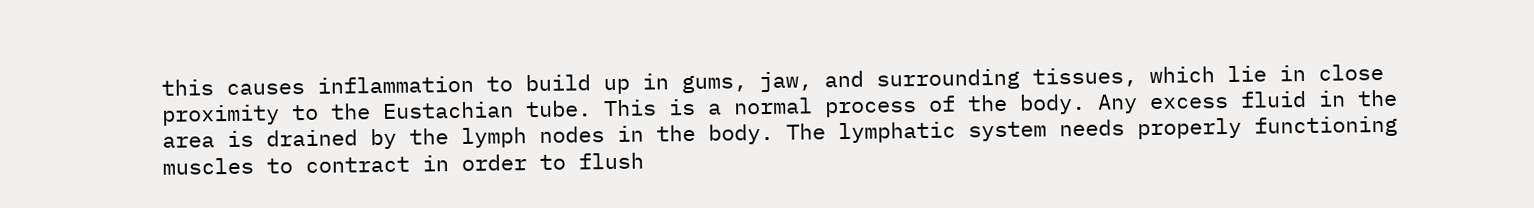this causes inflammation to build up in gums, jaw, and surrounding tissues, which lie in close proximity to the Eustachian tube. This is a normal process of the body. Any excess fluid in the area is drained by the lymph nodes in the body. The lymphatic system needs properly functioning muscles to contract in order to flush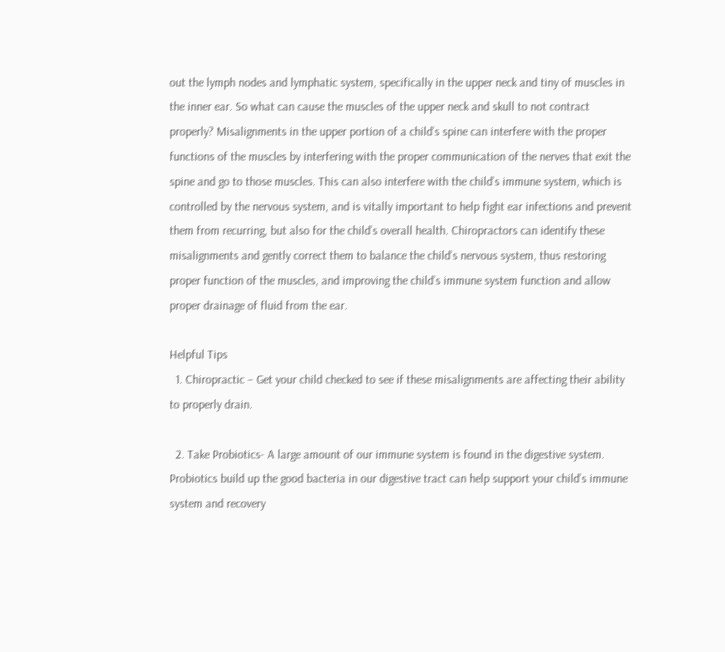out the lymph nodes and lymphatic system, specifically in the upper neck and tiny of muscles in the inner ear. So what can cause the muscles of the upper neck and skull to not contract properly? Misalignments in the upper portion of a child’s spine can interfere with the proper functions of the muscles by interfering with the proper communication of the nerves that exit the spine and go to those muscles. This can also interfere with the child’s immune system, which is controlled by the nervous system, and is vitally important to help fight ear infections and prevent them from recurring, but also for the child’s overall health. Chiropractors can identify these misalignments and gently correct them to balance the child’s nervous system, thus restoring proper function of the muscles, and improving the child’s immune system function and allow proper drainage of fluid from the ear.

Helpful Tips
  1. Chiropractic – Get your child checked to see if these misalignments are affecting their ability to properly drain.

  2. Take Probiotics- A large amount of our immune system is found in the digestive system. Probiotics build up the good bacteria in our digestive tract can help support your child’s immune system and recovery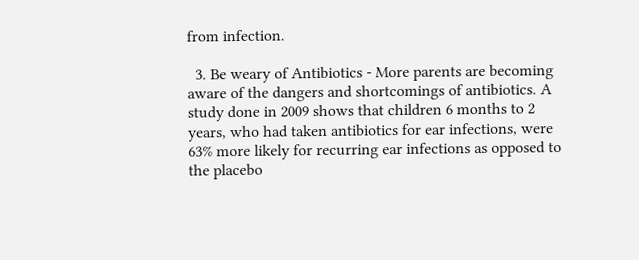from infection.

  3. Be weary of Antibiotics - More parents are becoming aware of the dangers and shortcomings of antibiotics. A study done in 2009 shows that children 6 months to 2 years, who had taken antibiotics for ear infections, were 63% more likely for recurring ear infections as opposed to the placebo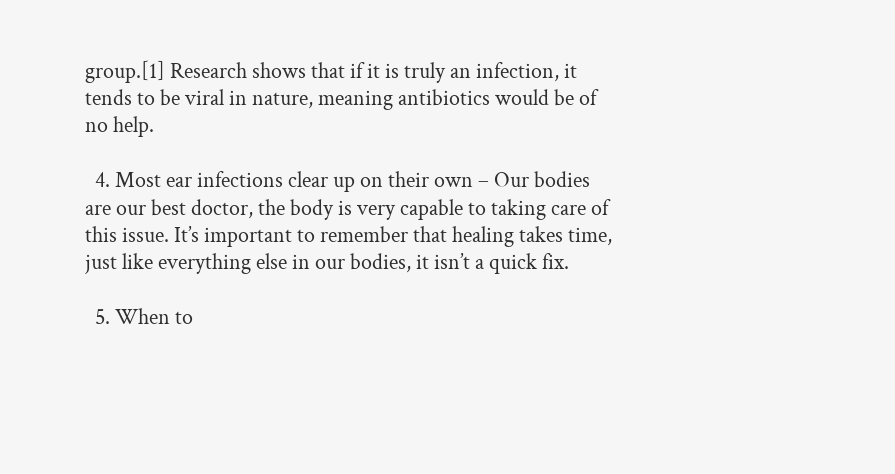group.[1] Research shows that if it is truly an infection, it tends to be viral in nature, meaning antibiotics would be of no help.

  4. Most ear infections clear up on their own – Our bodies are our best doctor, the body is very capable to taking care of this issue. It’s important to remember that healing takes time, just like everything else in our bodies, it isn’t a quick fix.

  5. When to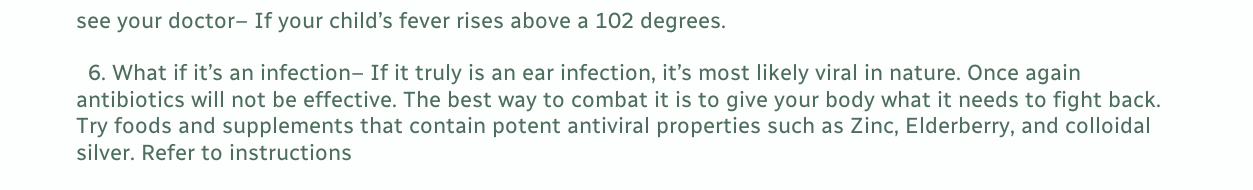see your doctor– If your child’s fever rises above a 102 degrees.

  6. What if it’s an infection– If it truly is an ear infection, it’s most likely viral in nature. Once again antibiotics will not be effective. The best way to combat it is to give your body what it needs to fight back. Try foods and supplements that contain potent antiviral properties such as Zinc, Elderberry, and colloidal silver. Refer to instructions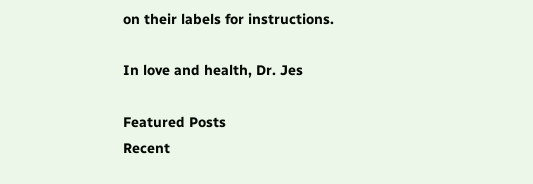on their labels for instructions.

In love and health, Dr. Jes

Featured Posts
Recent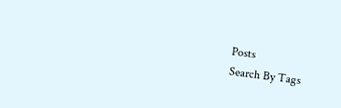Posts
Search By Tags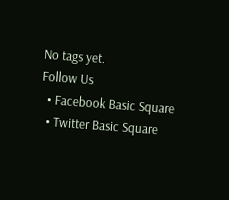No tags yet.
Follow Us
  • Facebook Basic Square
  • Twitter Basic Square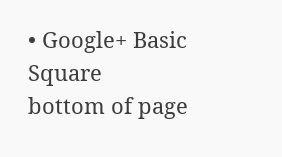• Google+ Basic Square
bottom of page